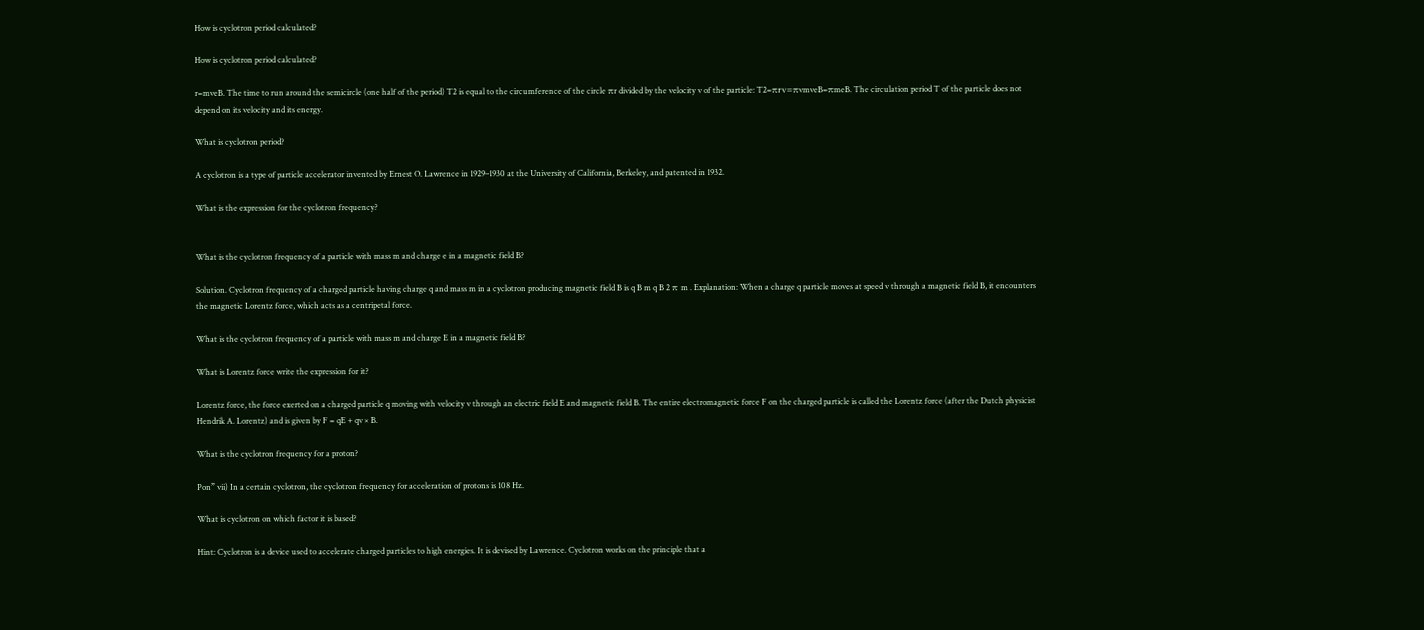How is cyclotron period calculated?

How is cyclotron period calculated?

r=mveB. The time to run around the semicircle (one half of the period) T2 is equal to the circumference of the circle πr divided by the velocity v of the particle: T2=πrv=πvmveB=πmeB. The circulation period T of the particle does not depend on its velocity and its energy.

What is cyclotron period?

A cyclotron is a type of particle accelerator invented by Ernest O. Lawrence in 1929–1930 at the University of California, Berkeley, and patented in 1932.

What is the expression for the cyclotron frequency?


What is the cyclotron frequency of a particle with mass m and charge e in a magnetic field B?

Solution. Cyclotron frequency of a charged particle having charge q and mass m in a cyclotron producing magnetic field B is q B m q B 2 π m . Explanation: When a charge q particle moves at speed v through a magnetic field B, it encounters the magnetic Lorentz force, which acts as a centripetal force.

What is the cyclotron frequency of a particle with mass m and charge E in a magnetic field B?

What is Lorentz force write the expression for it?

Lorentz force, the force exerted on a charged particle q moving with velocity v through an electric field E and magnetic field B. The entire electromagnetic force F on the charged particle is called the Lorentz force (after the Dutch physicist Hendrik A. Lorentz) and is given by F = qE + qv × B.

What is the cyclotron frequency for a proton?

Pon” vii) In a certain cyclotron, the cyclotron frequency for acceleration of protons is 108 Hz.

What is cyclotron on which factor it is based?

Hint: Cyclotron is a device used to accelerate charged particles to high energies. It is devised by Lawrence. Cyclotron works on the principle that a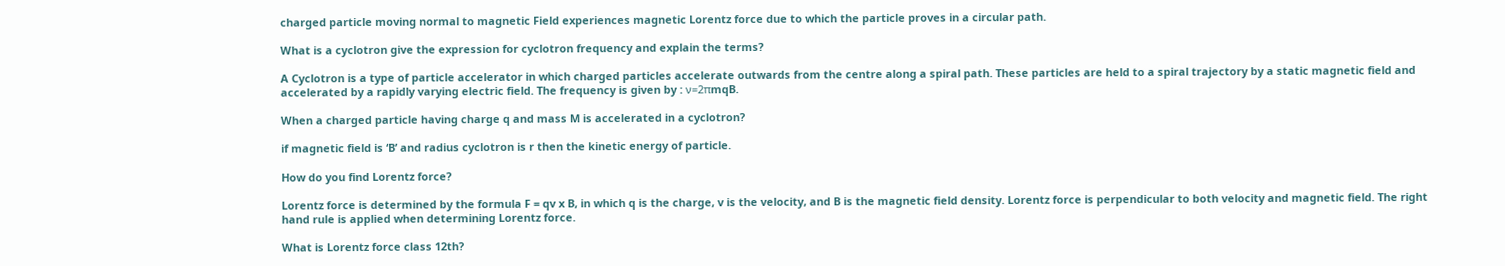charged particle moving normal to magnetic Field experiences magnetic Lorentz force due to which the particle proves in a circular path.

What is a cyclotron give the expression for cyclotron frequency and explain the terms?

A Cyclotron is a type of particle accelerator in which charged particles accelerate outwards from the centre along a spiral path. These particles are held to a spiral trajectory by a static magnetic field and accelerated by a rapidly varying electric field. The frequency is given by : ν=2πmqB.

When a charged particle having charge q and mass M is accelerated in a cyclotron?

if magnetic field is ‘B’ and radius cyclotron is r then the kinetic energy of particle.

How do you find Lorentz force?

Lorentz force is determined by the formula F = qv x B, in which q is the charge, v is the velocity, and B is the magnetic field density. Lorentz force is perpendicular to both velocity and magnetic field. The right hand rule is applied when determining Lorentz force.

What is Lorentz force class 12th?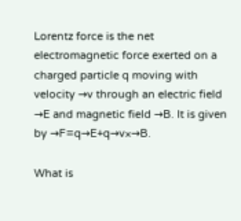Lorentz force is the net electromagnetic force exerted on a charged particle q moving with velocity →v through an electric field →E and magnetic field →B. It is given by →F=q→E+q→v×→B.

What is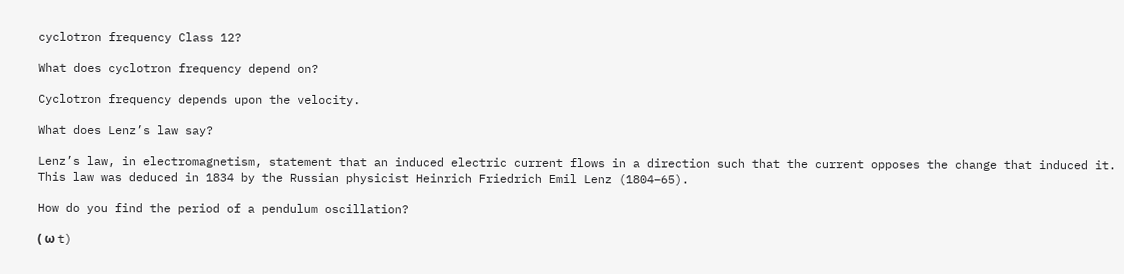cyclotron frequency Class 12?

What does cyclotron frequency depend on?

Cyclotron frequency depends upon the velocity.

What does Lenz’s law say?

Lenz’s law, in electromagnetism, statement that an induced electric current flows in a direction such that the current opposes the change that induced it. This law was deduced in 1834 by the Russian physicist Heinrich Friedrich Emil Lenz (1804–65).

How do you find the period of a pendulum oscillation?

( ω t)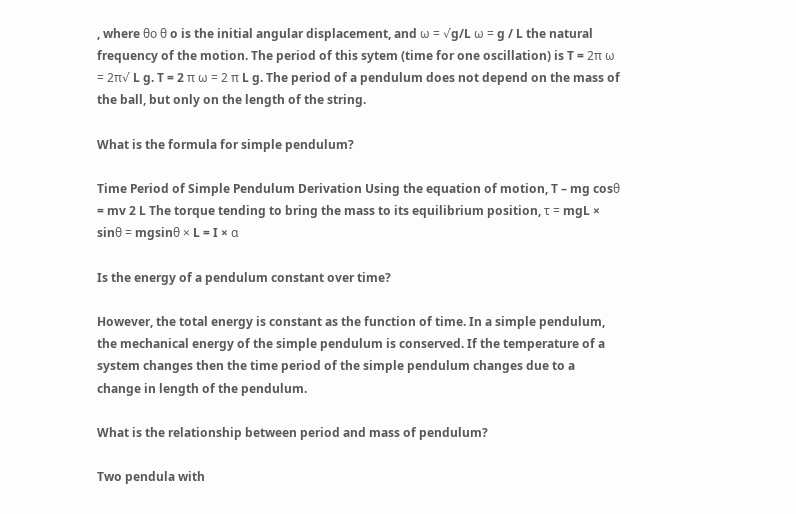, where θo θ o is the initial angular displacement, and ω = √g/L ω = g / L the natural frequency of the motion. The period of this sytem (time for one oscillation) is T = 2π ω = 2π√ L g. T = 2 π ω = 2 π L g. The period of a pendulum does not depend on the mass of the ball, but only on the length of the string.

What is the formula for simple pendulum?

Time Period of Simple Pendulum Derivation Using the equation of motion, T – mg cosθ = mv 2 L The torque tending to bring the mass to its equilibrium position, τ = mgL × sinθ = mgsinθ × L = I × α

Is the energy of a pendulum constant over time?

However, the total energy is constant as the function of time. In a simple pendulum, the mechanical energy of the simple pendulum is conserved. If the temperature of a system changes then the time period of the simple pendulum changes due to a change in length of the pendulum.

What is the relationship between period and mass of pendulum?

Two pendula with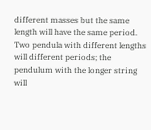different masses but the same length will have the same period. Two pendula with different lengths will different periods; the pendulum with the longer string will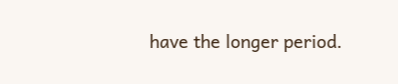have the longer period.